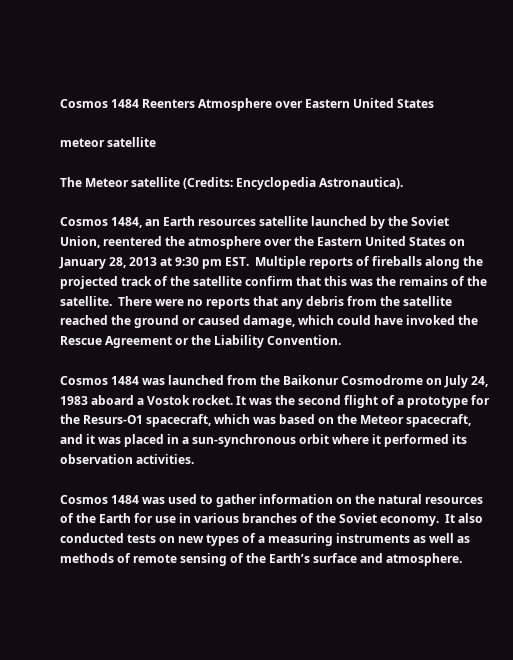Cosmos 1484 Reenters Atmosphere over Eastern United States

meteor satellite

The Meteor satellite (Credits: Encyclopedia Astronautica).

Cosmos 1484, an Earth resources satellite launched by the Soviet Union, reentered the atmosphere over the Eastern United States on January 28, 2013 at 9:30 pm EST.  Multiple reports of fireballs along the projected track of the satellite confirm that this was the remains of the satellite.  There were no reports that any debris from the satellite reached the ground or caused damage, which could have invoked the Rescue Agreement or the Liability Convention.

Cosmos 1484 was launched from the Baikonur Cosmodrome on July 24, 1983 aboard a Vostok rocket. It was the second flight of a prototype for the Resurs-O1 spacecraft, which was based on the Meteor spacecraft, and it was placed in a sun-synchronous orbit where it performed its observation activities.

Cosmos 1484 was used to gather information on the natural resources of the Earth for use in various branches of the Soviet economy.  It also conducted tests on new types of a measuring instruments as well as methods of remote sensing of the Earth’s surface and atmosphere.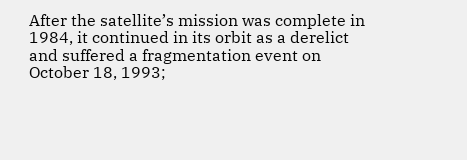After the satellite’s mission was complete in 1984, it continued in its orbit as a derelict and suffered a fragmentation event on October 18, 1993;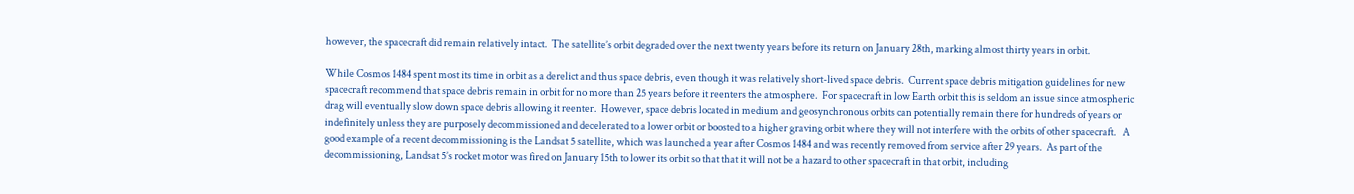however, the spacecraft did remain relatively intact.  The satellite’s orbit degraded over the next twenty years before its return on January 28th, marking almost thirty years in orbit.

While Cosmos 1484 spent most its time in orbit as a derelict and thus space debris, even though it was relatively short-lived space debris.  Current space debris mitigation guidelines for new spacecraft recommend that space debris remain in orbit for no more than 25 years before it reenters the atmosphere.  For spacecraft in low Earth orbit this is seldom an issue since atmospheric drag will eventually slow down space debris allowing it reenter.  However, space debris located in medium and geosynchronous orbits can potentially remain there for hundreds of years or indefinitely unless they are purposely decommissioned and decelerated to a lower orbit or boosted to a higher graving orbit where they will not interfere with the orbits of other spacecraft.   A good example of a recent decommissioning is the Landsat 5 satellite, which was launched a year after Cosmos 1484 and was recently removed from service after 29 years.  As part of the decommissioning, Landsat 5’s rocket motor was fired on January 15th to lower its orbit so that that it will not be a hazard to other spacecraft in that orbit, including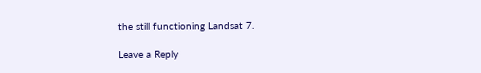the still functioning Landsat 7.

Leave a Reply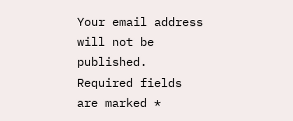Your email address will not be published. Required fields are marked *